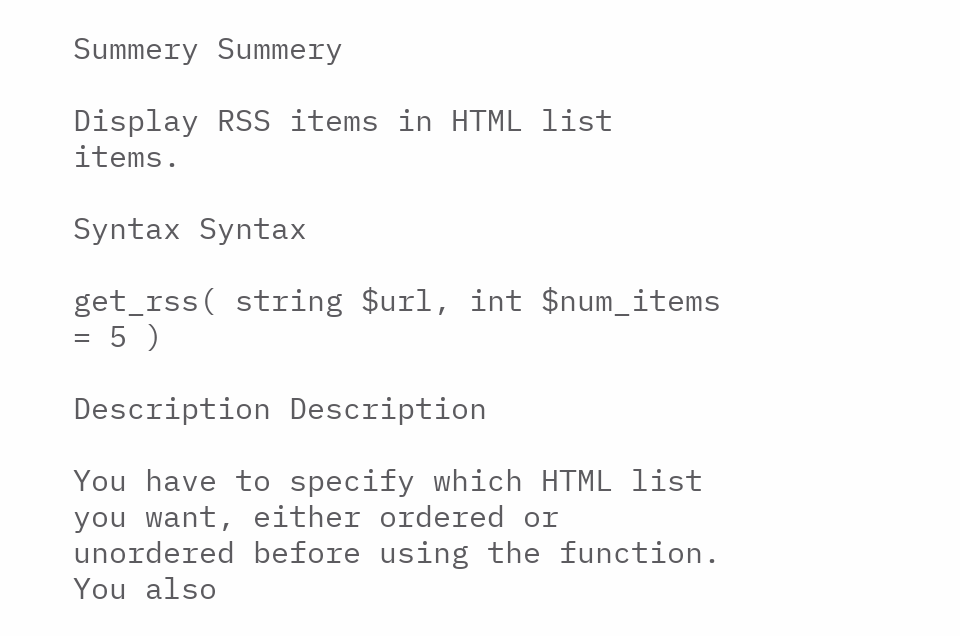Summery Summery

Display RSS items in HTML list items.

Syntax Syntax

get_rss( string $url, int $num_items = 5 )

Description Description

You have to specify which HTML list you want, either ordered or unordered before using the function. You also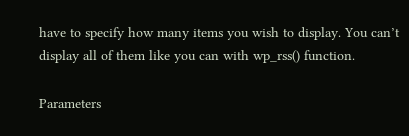have to specify how many items you wish to display. You can’t display all of them like you can with wp_rss() function.

Parameters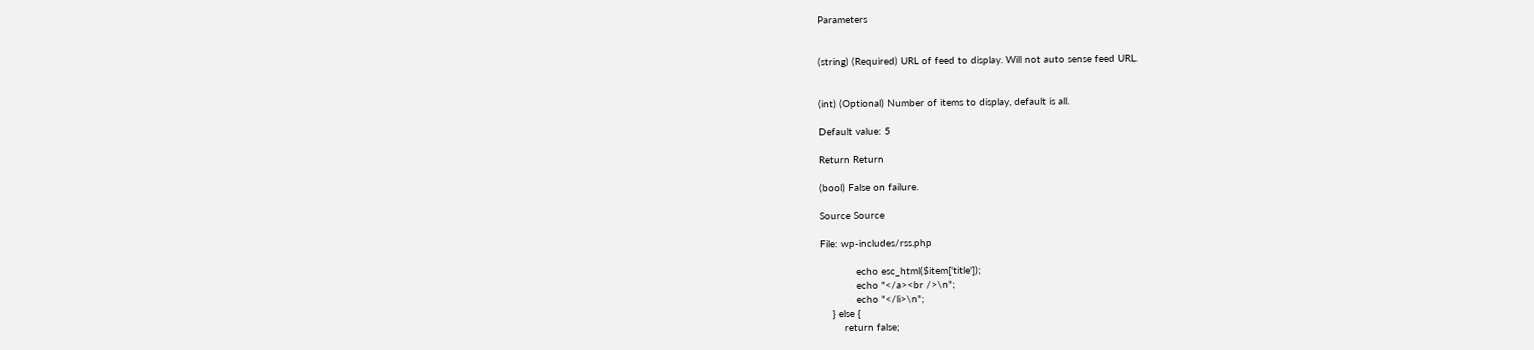Parameters


(string) (Required) URL of feed to display. Will not auto sense feed URL.


(int) (Optional) Number of items to display, default is all.

Default value: 5

Return Return

(bool) False on failure.

Source Source

File: wp-includes/rss.php

            echo esc_html($item['title']);
            echo "</a><br />\n";
            echo "</li>\n";
    } else {
        return false;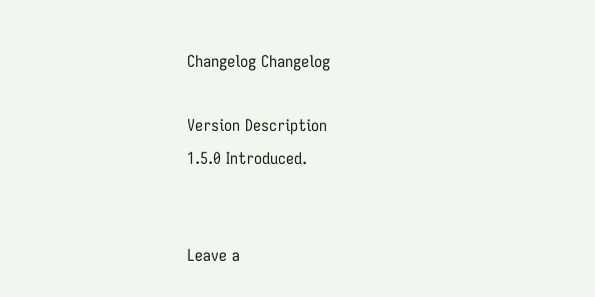Changelog Changelog

Version Description
1.5.0 Introduced.


Leave a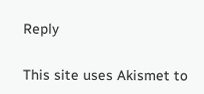Reply

This site uses Akismet to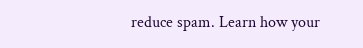reduce spam. Learn how your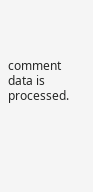comment data is processed.